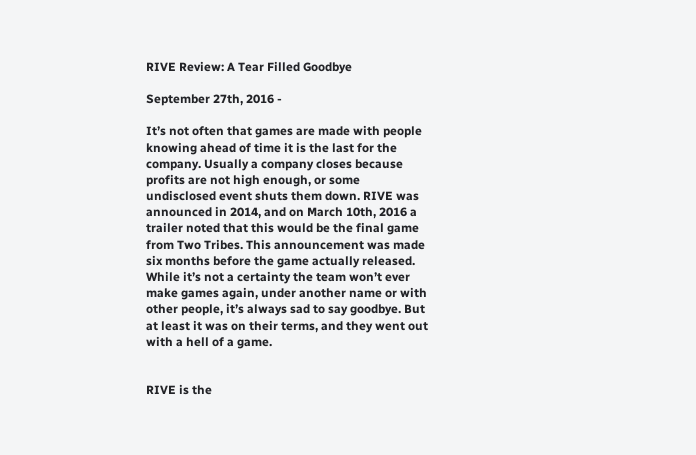RIVE Review: A Tear Filled Goodbye

September 27th, 2016 -

It’s not often that games are made with people knowing ahead of time it is the last for the company. Usually a company closes because profits are not high enough, or some undisclosed event shuts them down. RIVE was announced in 2014, and on March 10th, 2016 a trailer noted that this would be the final game from Two Tribes. This announcement was made six months before the game actually released. While it’s not a certainty the team won’t ever make games again, under another name or with other people, it’s always sad to say goodbye. But at least it was on their terms, and they went out with a hell of a game.


RIVE is the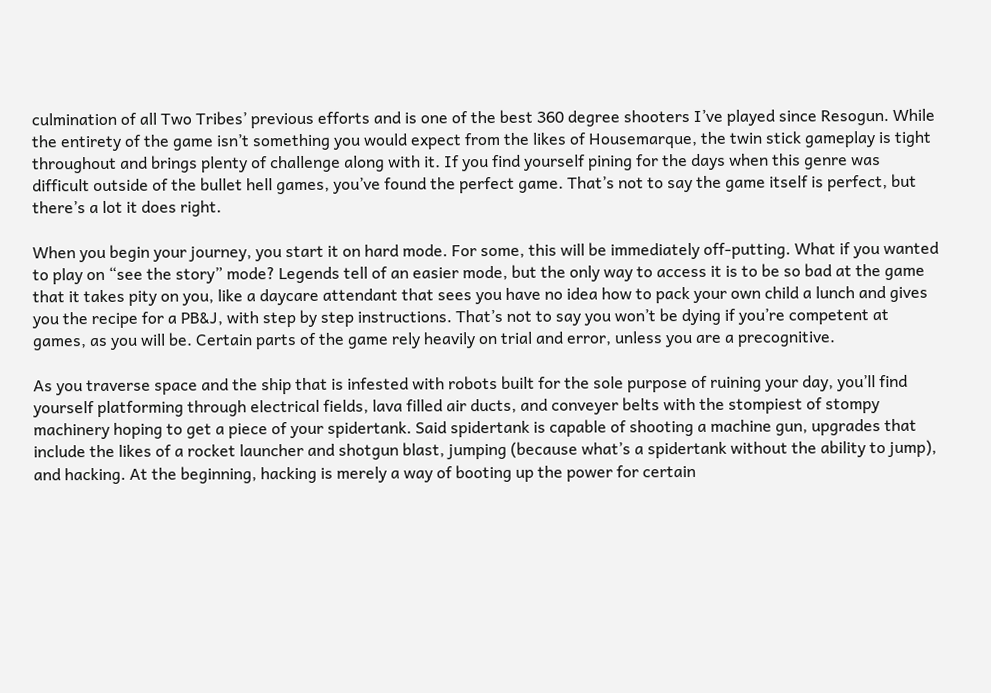culmination of all Two Tribes’ previous efforts and is one of the best 360 degree shooters I’ve played since Resogun. While the entirety of the game isn’t something you would expect from the likes of Housemarque, the twin stick gameplay is tight throughout and brings plenty of challenge along with it. If you find yourself pining for the days when this genre was difficult outside of the bullet hell games, you’ve found the perfect game. That’s not to say the game itself is perfect, but there’s a lot it does right.

When you begin your journey, you start it on hard mode. For some, this will be immediately off-putting. What if you wanted to play on “see the story” mode? Legends tell of an easier mode, but the only way to access it is to be so bad at the game that it takes pity on you, like a daycare attendant that sees you have no idea how to pack your own child a lunch and gives you the recipe for a PB&J, with step by step instructions. That’s not to say you won’t be dying if you’re competent at games, as you will be. Certain parts of the game rely heavily on trial and error, unless you are a precognitive.

As you traverse space and the ship that is infested with robots built for the sole purpose of ruining your day, you’ll find yourself platforming through electrical fields, lava filled air ducts, and conveyer belts with the stompiest of stompy machinery hoping to get a piece of your spidertank. Said spidertank is capable of shooting a machine gun, upgrades that include the likes of a rocket launcher and shotgun blast, jumping (because what’s a spidertank without the ability to jump), and hacking. At the beginning, hacking is merely a way of booting up the power for certain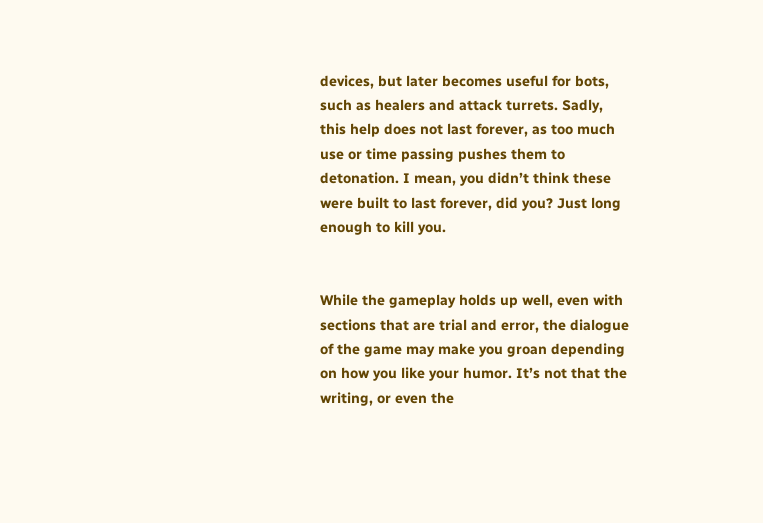devices, but later becomes useful for bots, such as healers and attack turrets. Sadly, this help does not last forever, as too much use or time passing pushes them to detonation. I mean, you didn’t think these were built to last forever, did you? Just long enough to kill you.


While the gameplay holds up well, even with sections that are trial and error, the dialogue of the game may make you groan depending on how you like your humor. It’s not that the writing, or even the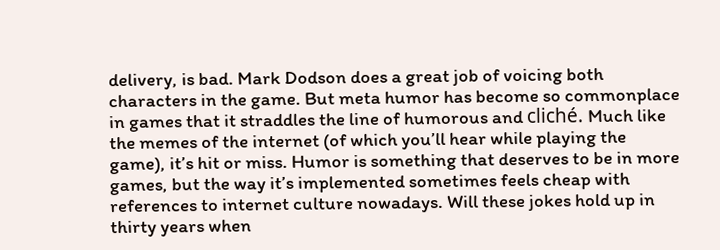delivery, is bad. Mark Dodson does a great job of voicing both characters in the game. But meta humor has become so commonplace in games that it straddles the line of humorous and cliché. Much like the memes of the internet (of which you’ll hear while playing the game), it’s hit or miss. Humor is something that deserves to be in more games, but the way it’s implemented sometimes feels cheap with references to internet culture nowadays. Will these jokes hold up in thirty years when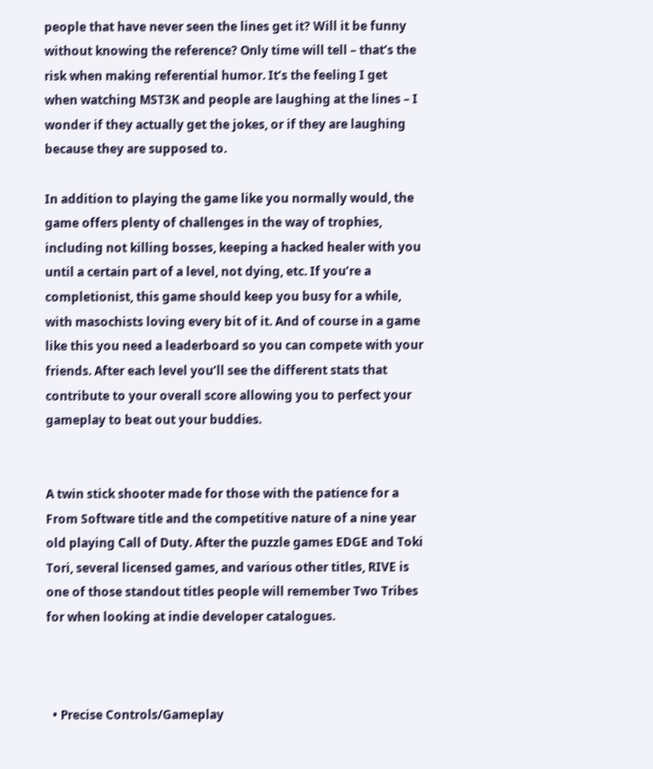people that have never seen the lines get it? Will it be funny without knowing the reference? Only time will tell – that’s the risk when making referential humor. It’s the feeling I get when watching MST3K and people are laughing at the lines – I wonder if they actually get the jokes, or if they are laughing because they are supposed to.

In addition to playing the game like you normally would, the game offers plenty of challenges in the way of trophies, including not killing bosses, keeping a hacked healer with you until a certain part of a level, not dying, etc. If you’re a completionist, this game should keep you busy for a while, with masochists loving every bit of it. And of course in a game like this you need a leaderboard so you can compete with your friends. After each level you’ll see the different stats that contribute to your overall score allowing you to perfect your gameplay to beat out your buddies.


A twin stick shooter made for those with the patience for a From Software title and the competitive nature of a nine year old playing Call of Duty. After the puzzle games EDGE and Toki Tori, several licensed games, and various other titles, RIVE is one of those standout titles people will remember Two Tribes for when looking at indie developer catalogues.



  • Precise Controls/Gameplay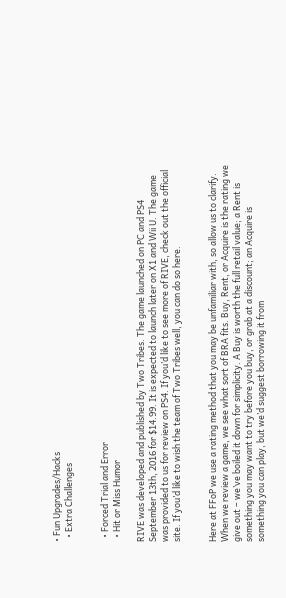• Fun Upgrades/Hacks
  • Extra Challenges


  • Forced Trial and Error
  • Hit or Miss Humor

RIVE was developed and published by Two Tribes. The game launched on PC and PS4 September 13th, 2016 for $14.99. It is expected to launch later on X1 and Wii U. The game was provided to us for review on PS4. If you’d like to see more of RIVE, check out the official site. If you’d like to wish the team of Two Tribes well, you can do so here.


Here at FFoP we use a rating method that you may be unfamiliar with, so allow us to clarify. When we review a game, we see what sort of BRA fits. Buy, Rent, or Acquire is the rating we give out – we’ve boiled it down for simplicity. A Buy is worth the full retail value; a Rent is something you may want to try before you buy, or grab at a discount; an Acquire is something you can play, but we’d suggest borrowing it from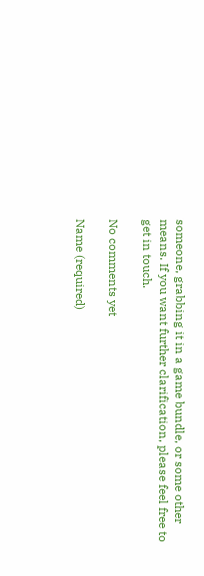someone, grabbing it in a game bundle, or some other means. If you want further clarification, please feel free to get in touch.

No comments yet

Name (required)